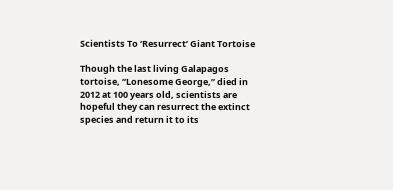Scientists To ‘Resurrect’ Giant Tortoise

Though the last living Galapagos tortoise, “Lonesome George,” died in 2012 at 100 years old, scientists are hopeful they can resurrect the extinct species and return it to its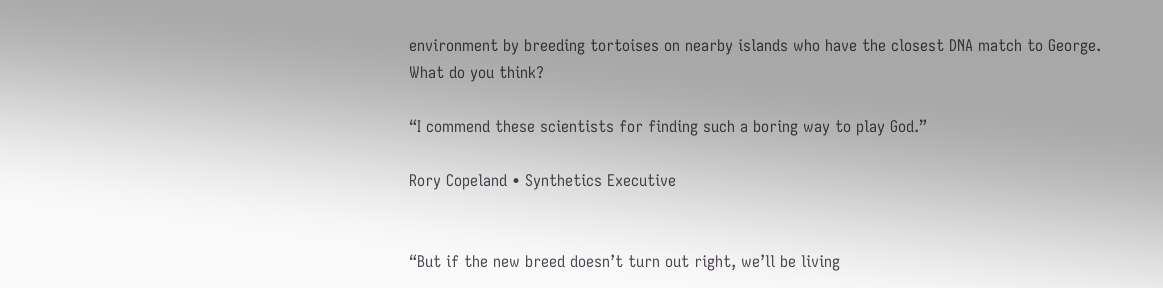environment by breeding tortoises on nearby islands who have the closest DNA match to George. What do you think?

“I commend these scientists for finding such a boring way to play God.”

Rory Copeland • Synthetics Executive


“But if the new breed doesn’t turn out right, we’ll be living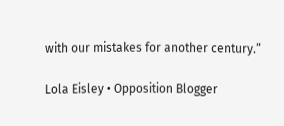with our mistakes for another century.”

Lola Eisley • Opposition Blogger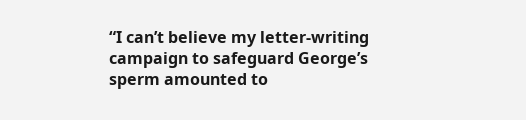“I can’t believe my letter-writing campaign to safeguard George’s sperm amounted to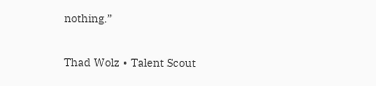nothing.”

Thad Wolz • Talent Scout